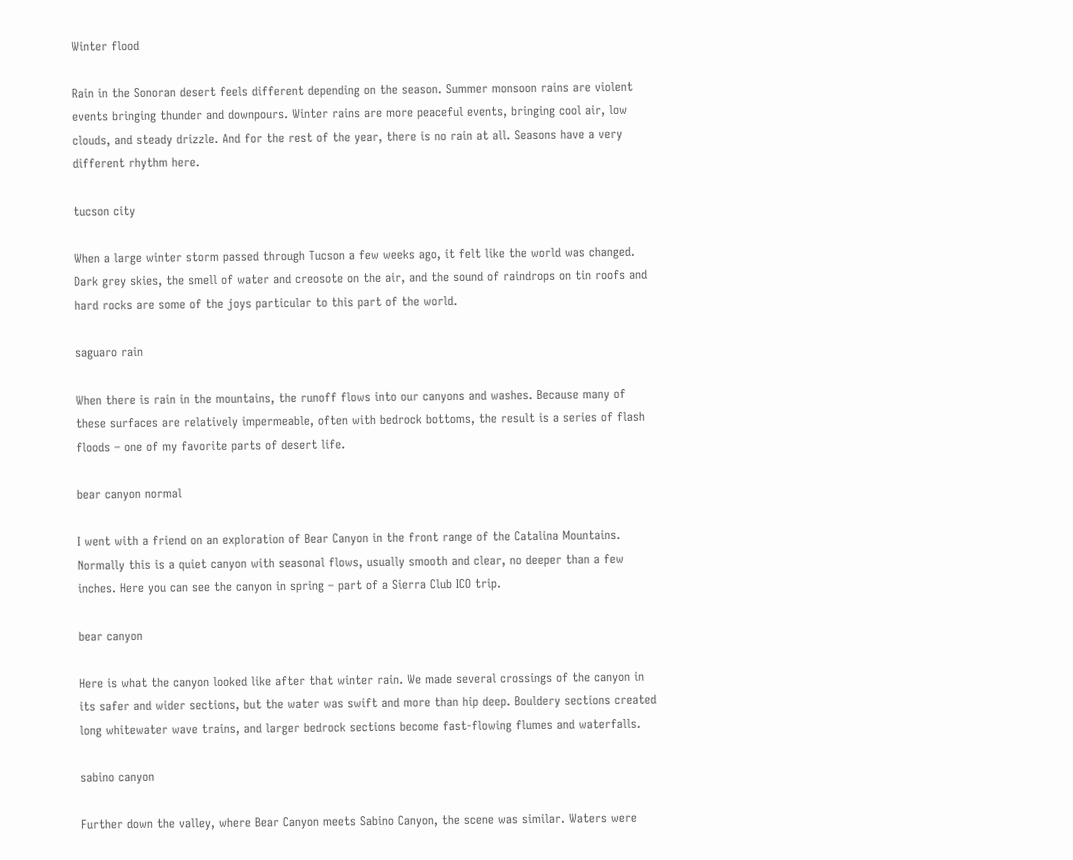Winter flood

Rain in the Sonoran desert feels different depending on the season. Summer monsoon rains are violent events bringing thunder and downpours. Winter rains are more peaceful events, bringing cool air, low clouds, and steady drizzle. And for the rest of the year, there is no rain at all. Seasons have a very different rhythm here.

tucson city

When a large winter storm passed through Tucson a few weeks ago, it felt like the world was changed. Dark grey skies, the smell of water and creosote on the air, and the sound of raindrops on tin roofs and hard rocks are some of the joys particular to this part of the world.

saguaro rain

When there is rain in the mountains, the runoff flows into our canyons and washes. Because many of these surfaces are relatively impermeable, often with bedrock bottoms, the result is a series of flash floods – one of my favorite parts of desert life.

bear canyon normal

I went with a friend on an exploration of Bear Canyon in the front range of the Catalina Mountains. Normally this is a quiet canyon with seasonal flows, usually smooth and clear, no deeper than a few inches. Here you can see the canyon in spring – part of a Sierra Club ICO trip.

bear canyon

Here is what the canyon looked like after that winter rain. We made several crossings of the canyon in its safer and wider sections, but the water was swift and more than hip deep. Bouldery sections created long whitewater wave trains, and larger bedrock sections become fast-flowing flumes and waterfalls.

sabino canyon

Further down the valley, where Bear Canyon meets Sabino Canyon, the scene was similar. Waters were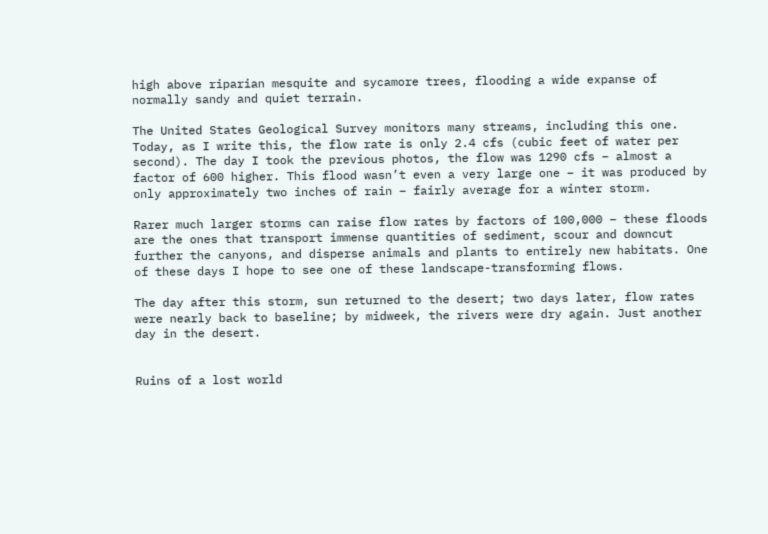high above riparian mesquite and sycamore trees, flooding a wide expanse of normally sandy and quiet terrain.

The United States Geological Survey monitors many streams, including this one. Today, as I write this, the flow rate is only 2.4 cfs (cubic feet of water per second). The day I took the previous photos, the flow was 1290 cfs – almost a factor of 600 higher. This flood wasn’t even a very large one – it was produced by only approximately two inches of rain – fairly average for a winter storm.

Rarer much larger storms can raise flow rates by factors of 100,000 – these floods are the ones that transport immense quantities of sediment, scour and downcut further the canyons, and disperse animals and plants to entirely new habitats. One of these days I hope to see one of these landscape-transforming flows.

The day after this storm, sun returned to the desert; two days later, flow rates were nearly back to baseline; by midweek, the rivers were dry again. Just another day in the desert.


Ruins of a lost world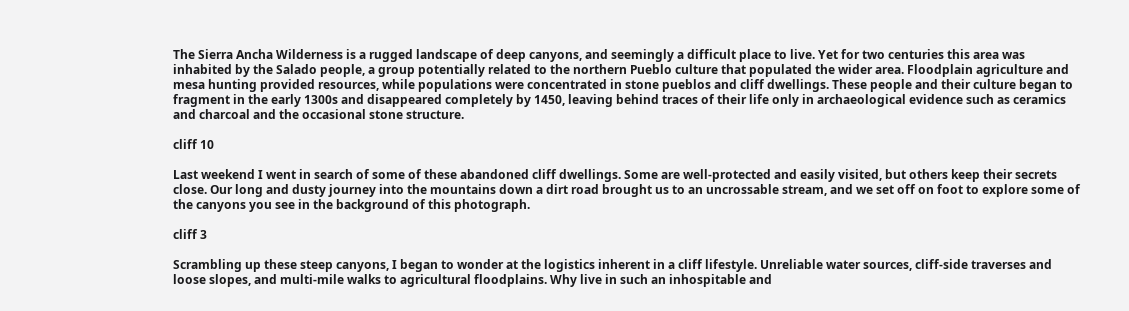The Sierra Ancha Wilderness is a rugged landscape of deep canyons, and seemingly a difficult place to live. Yet for two centuries this area was inhabited by the Salado people, a group potentially related to the northern Pueblo culture that populated the wider area. Floodplain agriculture and mesa hunting provided resources, while populations were concentrated in stone pueblos and cliff dwellings. These people and their culture began to fragment in the early 1300s and disappeared completely by 1450, leaving behind traces of their life only in archaeological evidence such as ceramics and charcoal and the occasional stone structure.

cliff 10

Last weekend I went in search of some of these abandoned cliff dwellings. Some are well-protected and easily visited, but others keep their secrets close. Our long and dusty journey into the mountains down a dirt road brought us to an uncrossable stream, and we set off on foot to explore some of the canyons you see in the background of this photograph.

cliff 3

Scrambling up these steep canyons, I began to wonder at the logistics inherent in a cliff lifestyle. Unreliable water sources, cliff-side traverses and loose slopes, and multi-mile walks to agricultural floodplains. Why live in such an inhospitable and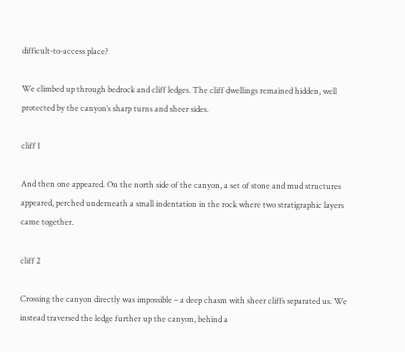difficult-to-access place?

We climbed up through bedrock and cliff ledges. The cliff dwellings remained hidden, well protected by the canyon’s sharp turns and sheer sides.

cliff 1

And then one appeared. On the north side of the canyon, a set of stone and mud structures appeared, perched underneath a small indentation in the rock where two stratigraphic layers came together.

cliff 2

Crossing the canyon directly was impossible – a deep chasm with sheer cliffs separated us. We instead traversed the ledge further up the canyon, behind a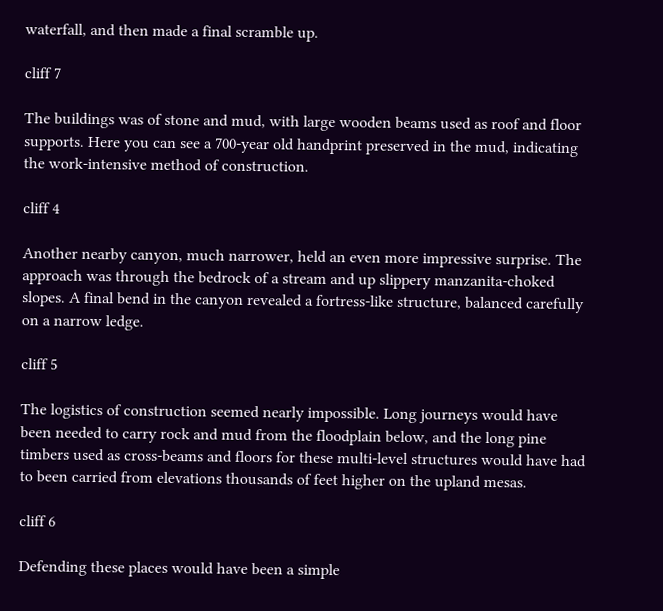waterfall, and then made a final scramble up.

cliff 7

The buildings was of stone and mud, with large wooden beams used as roof and floor supports. Here you can see a 700-year old handprint preserved in the mud, indicating the work-intensive method of construction.

cliff 4

Another nearby canyon, much narrower, held an even more impressive surprise. The approach was through the bedrock of a stream and up slippery manzanita-choked slopes. A final bend in the canyon revealed a fortress-like structure, balanced carefully on a narrow ledge.

cliff 5

The logistics of construction seemed nearly impossible. Long journeys would have been needed to carry rock and mud from the floodplain below, and the long pine timbers used as cross-beams and floors for these multi-level structures would have had to been carried from elevations thousands of feet higher on the upland mesas.

cliff 6

Defending these places would have been a simple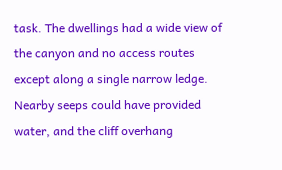task. The dwellings had a wide view of the canyon and no access routes except along a single narrow ledge. Nearby seeps could have provided water, and the cliff overhang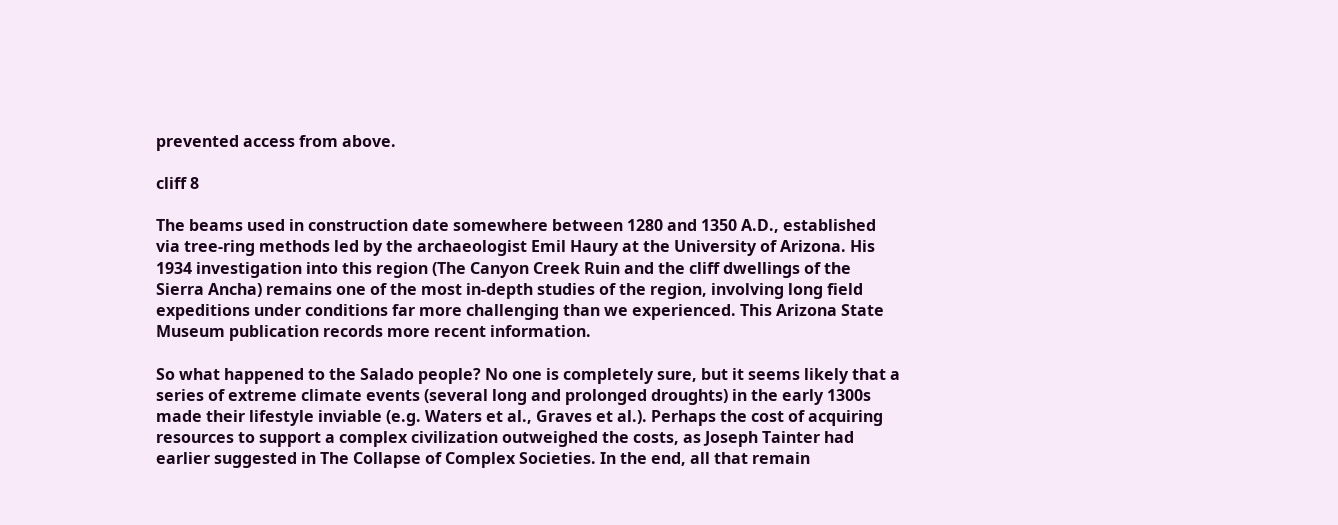prevented access from above.

cliff 8

The beams used in construction date somewhere between 1280 and 1350 A.D., established via tree-ring methods led by the archaeologist Emil Haury at the University of Arizona. His 1934 investigation into this region (The Canyon Creek Ruin and the cliff dwellings of the Sierra Ancha) remains one of the most in-depth studies of the region, involving long field expeditions under conditions far more challenging than we experienced. This Arizona State Museum publication records more recent information.

So what happened to the Salado people? No one is completely sure, but it seems likely that a series of extreme climate events (several long and prolonged droughts) in the early 1300s made their lifestyle inviable (e.g. Waters et al., Graves et al.). Perhaps the cost of acquiring resources to support a complex civilization outweighed the costs, as Joseph Tainter had earlier suggested in The Collapse of Complex Societies. In the end, all that remain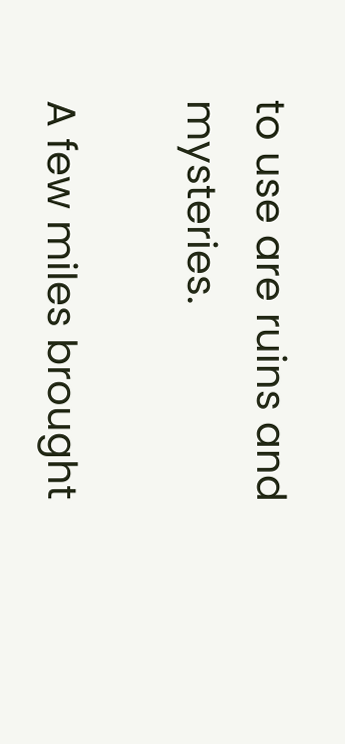to use are ruins and mysteries.

A few miles brought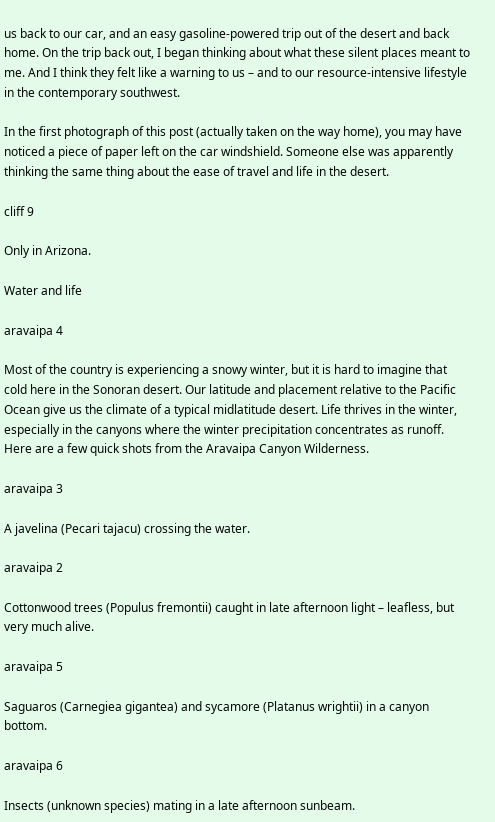us back to our car, and an easy gasoline-powered trip out of the desert and back home. On the trip back out, I began thinking about what these silent places meant to me. And I think they felt like a warning to us – and to our resource-intensive lifestyle in the contemporary southwest.

In the first photograph of this post (actually taken on the way home), you may have noticed a piece of paper left on the car windshield. Someone else was apparently thinking the same thing about the ease of travel and life in the desert.

cliff 9

Only in Arizona.

Water and life

aravaipa 4

Most of the country is experiencing a snowy winter, but it is hard to imagine that cold here in the Sonoran desert. Our latitude and placement relative to the Pacific Ocean give us the climate of a typical midlatitude desert. Life thrives in the winter, especially in the canyons where the winter precipitation concentrates as runoff. Here are a few quick shots from the Aravaipa Canyon Wilderness.

aravaipa 3

A javelina (Pecari tajacu) crossing the water.

aravaipa 2

Cottonwood trees (Populus fremontii) caught in late afternoon light – leafless, but very much alive.

aravaipa 5

Saguaros (Carnegiea gigantea) and sycamore (Platanus wrightii) in a canyon bottom.

aravaipa 6

Insects (unknown species) mating in a late afternoon sunbeam.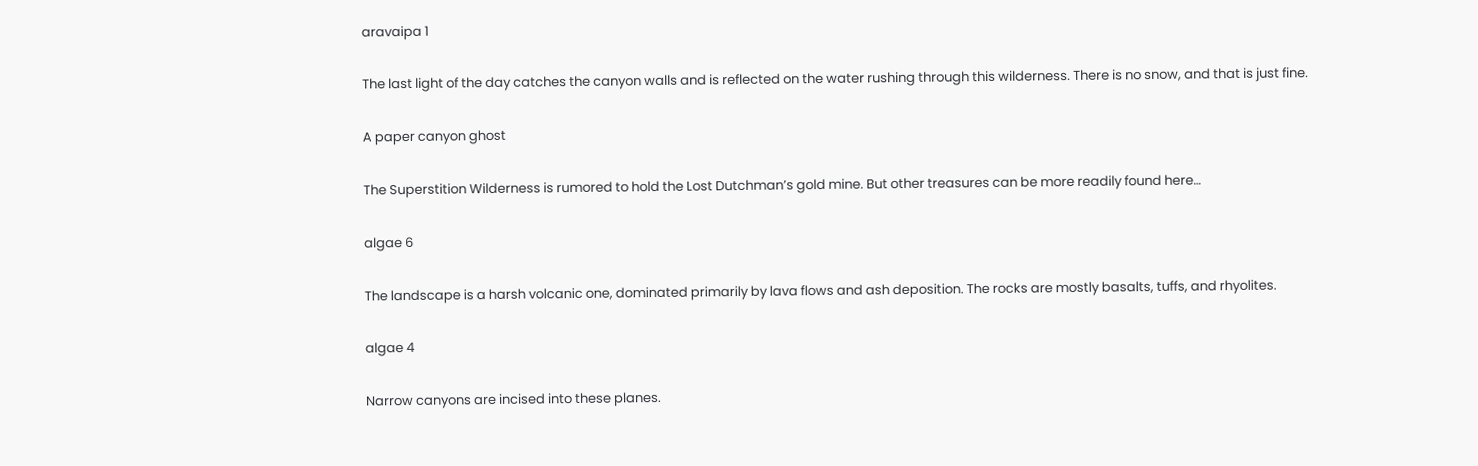aravaipa 1

The last light of the day catches the canyon walls and is reflected on the water rushing through this wilderness. There is no snow, and that is just fine.

A paper canyon ghost

The Superstition Wilderness is rumored to hold the Lost Dutchman’s gold mine. But other treasures can be more readily found here…

algae 6

The landscape is a harsh volcanic one, dominated primarily by lava flows and ash deposition. The rocks are mostly basalts, tuffs, and rhyolites.

algae 4

Narrow canyons are incised into these planes.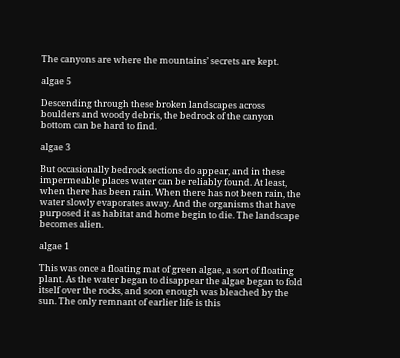The canyons are where the mountains’ secrets are kept.

algae 5

Descending through these broken landscapes across boulders and woody debris, the bedrock of the canyon bottom can be hard to find.

algae 3

But occasionally bedrock sections do appear, and in these impermeable places water can be reliably found. At least, when there has been rain. When there has not been rain, the water slowly evaporates away. And the organisms that have purposed it as habitat and home begin to die. The landscape becomes alien.

algae 1

This was once a floating mat of green algae, a sort of floating plant. As the water began to disappear the algae began to fold itself over the rocks, and soon enough was bleached by the sun. The only remnant of earlier life is this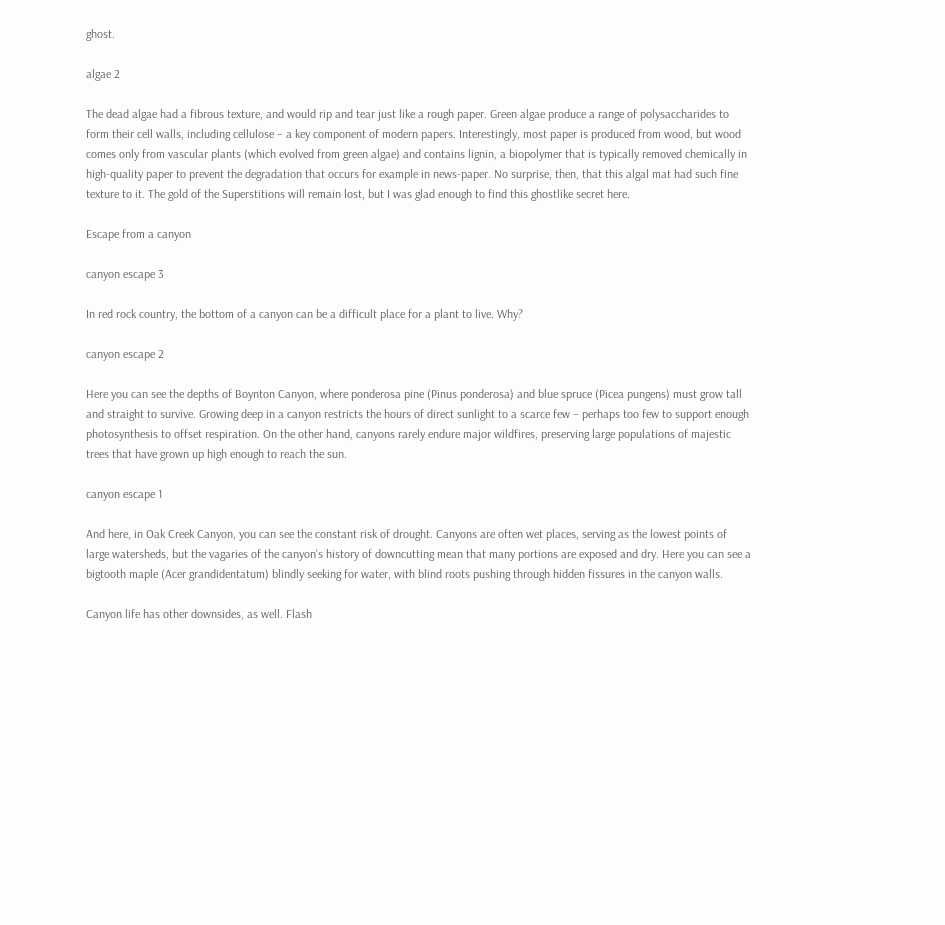ghost.

algae 2

The dead algae had a fibrous texture, and would rip and tear just like a rough paper. Green algae produce a range of polysaccharides to form their cell walls, including cellulose – a key component of modern papers. Interestingly, most paper is produced from wood, but wood comes only from vascular plants (which evolved from green algae) and contains lignin, a biopolymer that is typically removed chemically in high-quality paper to prevent the degradation that occurs for example in news-paper. No surprise, then, that this algal mat had such fine texture to it. The gold of the Superstitions will remain lost, but I was glad enough to find this ghostlike secret here.

Escape from a canyon

canyon escape 3

In red rock country, the bottom of a canyon can be a difficult place for a plant to live. Why?

canyon escape 2

Here you can see the depths of Boynton Canyon, where ponderosa pine (Pinus ponderosa) and blue spruce (Picea pungens) must grow tall and straight to survive. Growing deep in a canyon restricts the hours of direct sunlight to a scarce few – perhaps too few to support enough photosynthesis to offset respiration. On the other hand, canyons rarely endure major wildfires, preserving large populations of majestic trees that have grown up high enough to reach the sun.

canyon escape 1

And here, in Oak Creek Canyon, you can see the constant risk of drought. Canyons are often wet places, serving as the lowest points of large watersheds, but the vagaries of the canyon’s history of downcutting mean that many portions are exposed and dry. Here you can see a bigtooth maple (Acer grandidentatum) blindly seeking for water, with blind roots pushing through hidden fissures in the canyon walls.

Canyon life has other downsides, as well. Flash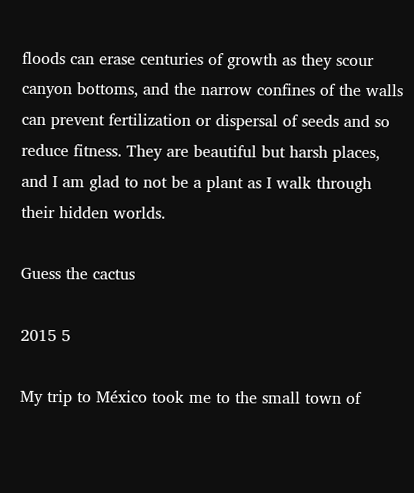floods can erase centuries of growth as they scour canyon bottoms, and the narrow confines of the walls can prevent fertilization or dispersal of seeds and so reduce fitness. They are beautiful but harsh places, and I am glad to not be a plant as I walk through their hidden worlds.

Guess the cactus

2015 5

My trip to México took me to the small town of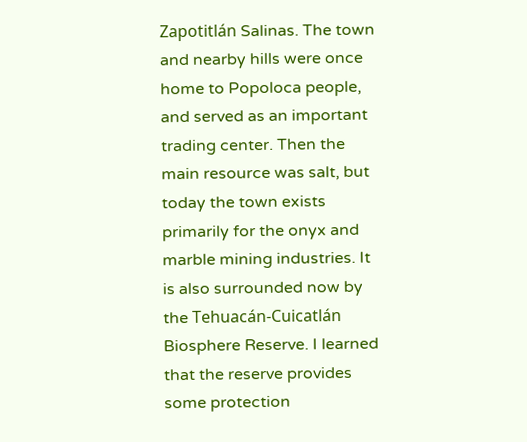Zapotitlán Salinas. The town and nearby hills were once home to Popoloca people, and served as an important trading center. Then the main resource was salt, but today the town exists primarily for the onyx and marble mining industries. It is also surrounded now by the Tehuacán-Cuicatlán Biosphere Reserve. I learned that the reserve provides some protection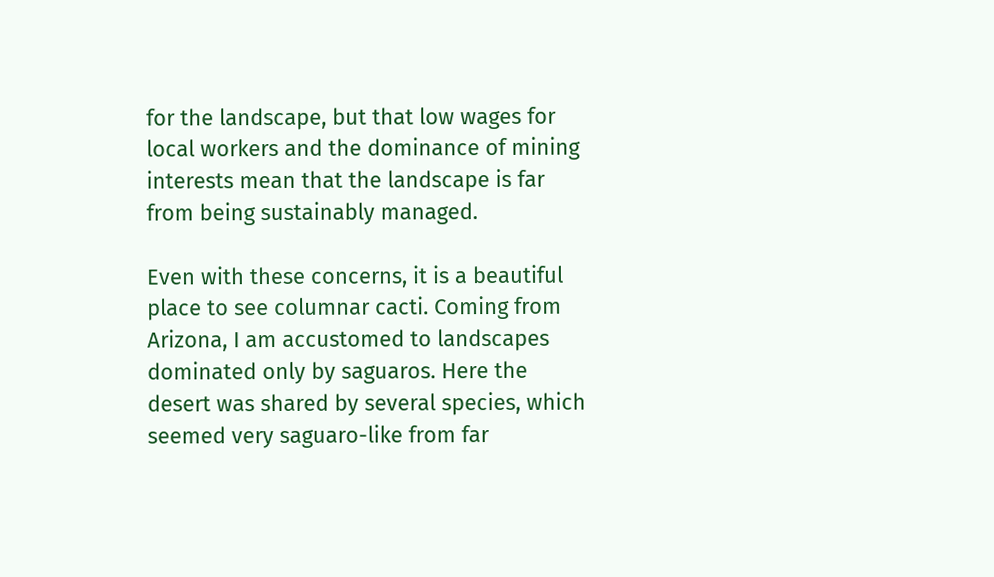for the landscape, but that low wages for local workers and the dominance of mining interests mean that the landscape is far from being sustainably managed.

Even with these concerns, it is a beautiful place to see columnar cacti. Coming from Arizona, I am accustomed to landscapes dominated only by saguaros. Here the desert was shared by several species, which seemed very saguaro-like from far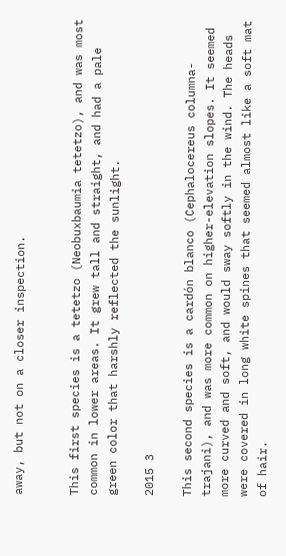away, but not on a closer inspection.


This first species is a tetetzo (Neobuxbaumia tetetzo), and was most common in lower areas. It grew tall and straight, and had a pale green color that harshly reflected the sunlight.

2015 3

This second species is a cardón blanco (Cephalocereus columna-trajani), and was more common on higher-elevation slopes. It seemed more curved and soft, and would sway softly in the wind. The heads were covered in long white spines that seemed almost like a soft mat of hair.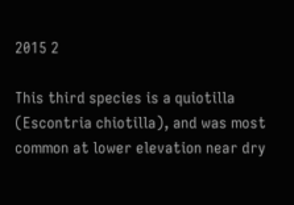2015 2

This third species is a quiotilla (Escontria chiotilla), and was most common at lower elevation near dry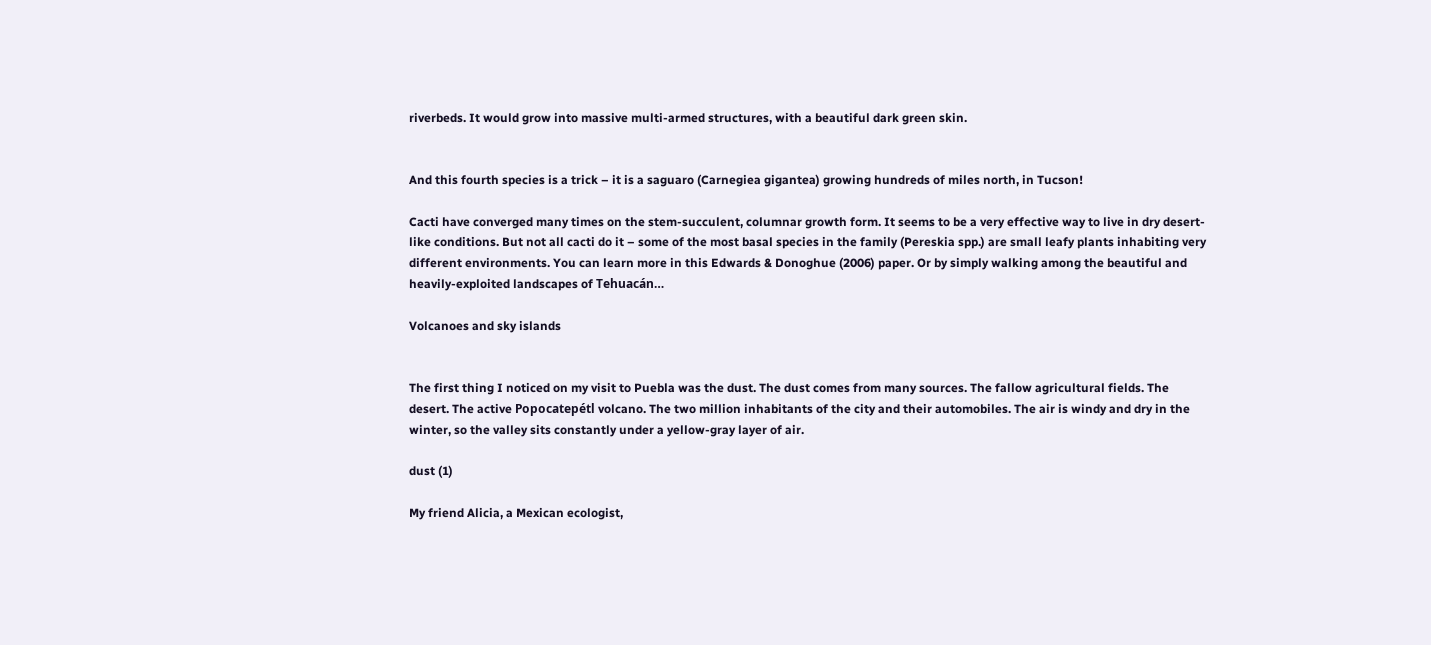riverbeds. It would grow into massive multi-armed structures, with a beautiful dark green skin.


And this fourth species is a trick – it is a saguaro (Carnegiea gigantea) growing hundreds of miles north, in Tucson!

Cacti have converged many times on the stem-succulent, columnar growth form. It seems to be a very effective way to live in dry desert-like conditions. But not all cacti do it – some of the most basal species in the family (Pereskia spp.) are small leafy plants inhabiting very different environments. You can learn more in this Edwards & Donoghue (2006) paper. Or by simply walking among the beautiful and heavily-exploited landscapes of Tehuacán…

Volcanoes and sky islands


The first thing I noticed on my visit to Puebla was the dust. The dust comes from many sources. The fallow agricultural fields. The desert. The active Popocatepétl volcano. The two million inhabitants of the city and their automobiles. The air is windy and dry in the winter, so the valley sits constantly under a yellow-gray layer of air.

dust (1)

My friend Alicia, a Mexican ecologist,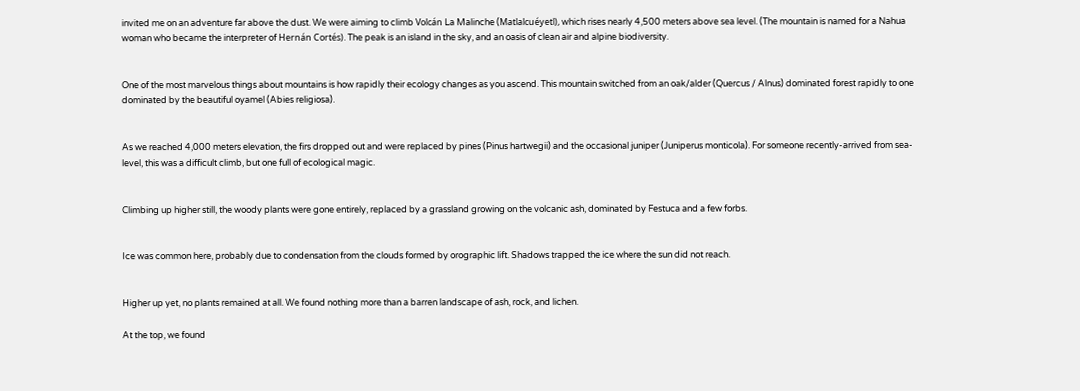invited me on an adventure far above the dust. We were aiming to climb Volcán La Malinche (Matlalcuéyetl), which rises nearly 4,500 meters above sea level. (The mountain is named for a Nahua woman who became the interpreter of Hernán Cortés). The peak is an island in the sky, and an oasis of clean air and alpine biodiversity.


One of the most marvelous things about mountains is how rapidly their ecology changes as you ascend. This mountain switched from an oak/alder (Quercus / Alnus) dominated forest rapidly to one dominated by the beautiful oyamel (Abies religiosa).


As we reached 4,000 meters elevation, the firs dropped out and were replaced by pines (Pinus hartwegii) and the occasional juniper (Juniperus monticola). For someone recently-arrived from sea-level, this was a difficult climb, but one full of ecological magic.


Climbing up higher still, the woody plants were gone entirely, replaced by a grassland growing on the volcanic ash, dominated by Festuca and a few forbs.


Ice was common here, probably due to condensation from the clouds formed by orographic lift. Shadows trapped the ice where the sun did not reach.


Higher up yet, no plants remained at all. We found nothing more than a barren landscape of ash, rock, and lichen.

At the top, we found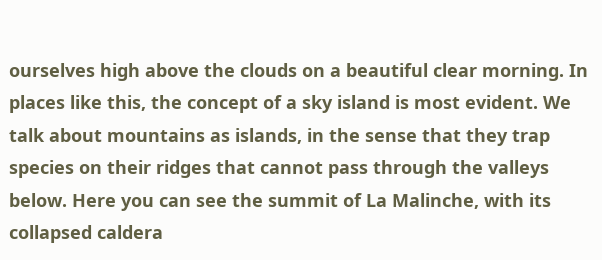ourselves high above the clouds on a beautiful clear morning. In places like this, the concept of a sky island is most evident. We talk about mountains as islands, in the sense that they trap species on their ridges that cannot pass through the valleys below. Here you can see the summit of La Malinche, with its collapsed caldera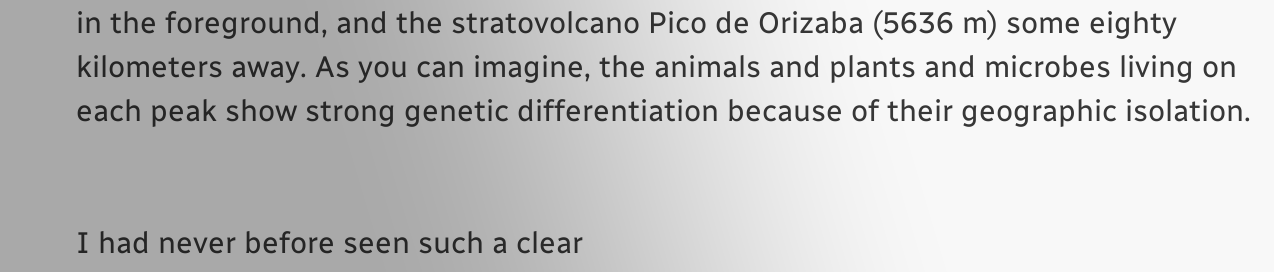in the foreground, and the stratovolcano Pico de Orizaba (5636 m) some eighty kilometers away. As you can imagine, the animals and plants and microbes living on each peak show strong genetic differentiation because of their geographic isolation.


I had never before seen such a clear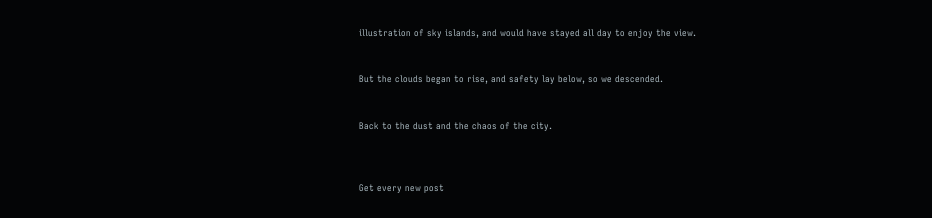illustration of sky islands, and would have stayed all day to enjoy the view.


But the clouds began to rise, and safety lay below, so we descended.


Back to the dust and the chaos of the city.



Get every new post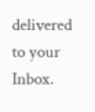delivered to your Inbox.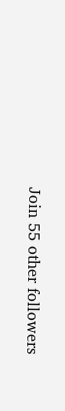Join 55 other followers